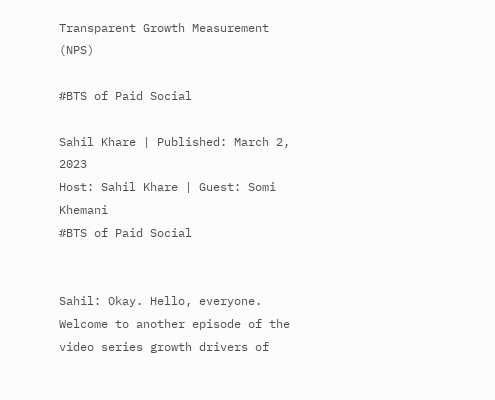Transparent Growth Measurement (NPS)

#BTS of Paid Social

Sahil Khare | Published: March 2, 2023
Host: Sahil Khare | Guest: Somi Khemani
#BTS of Paid Social


Sahil: Okay. Hello, everyone. Welcome to another episode of the video series growth drivers of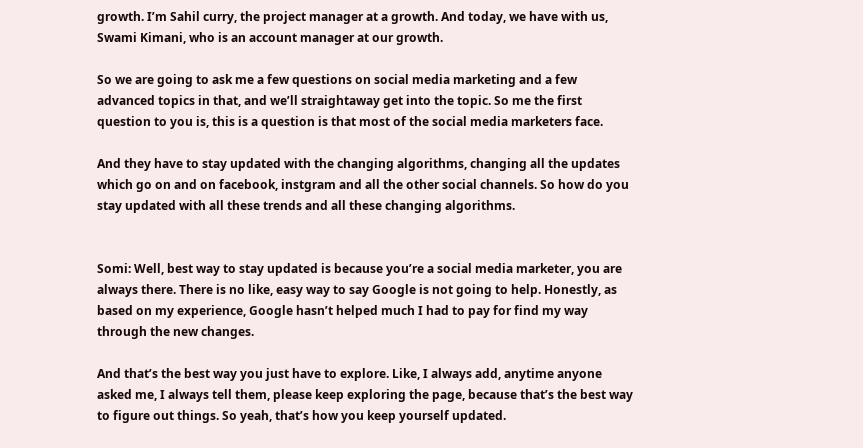growth. I’m Sahil curry, the project manager at a growth. And today, we have with us, Swami Kimani, who is an account manager at our growth.

So we are going to ask me a few questions on social media marketing and a few advanced topics in that, and we’ll straightaway get into the topic. So me the first question to you is, this is a question is that most of the social media marketers face.

And they have to stay updated with the changing algorithms, changing all the updates which go on and on facebook, instgram and all the other social channels. So how do you stay updated with all these trends and all these changing algorithms.


Somi: Well, best way to stay updated is because you’re a social media marketer, you are always there. There is no like, easy way to say Google is not going to help. Honestly, as based on my experience, Google hasn’t helped much I had to pay for find my way through the new changes.

And that’s the best way you just have to explore. Like, I always add, anytime anyone asked me, I always tell them, please keep exploring the page, because that’s the best way to figure out things. So yeah, that’s how you keep yourself updated.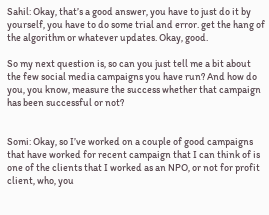Sahil: Okay, that’s a good answer, you have to just do it by yourself, you have to do some trial and error. get the hang of the algorithm or whatever updates. Okay, good.

So my next question is, so can you just tell me a bit about the few social media campaigns you have run? And how do you, you know, measure the success whether that campaign has been successful or not?


Somi: Okay, so I’ve worked on a couple of good campaigns that have worked for recent campaign that I can think of is one of the clients that I worked as an NPO, or not for profit client, who, you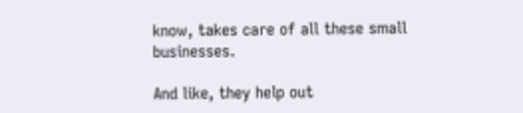know, takes care of all these small businesses.

And like, they help out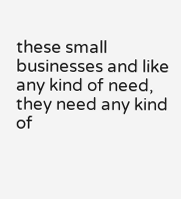these small businesses and like any kind of need, they need any kind of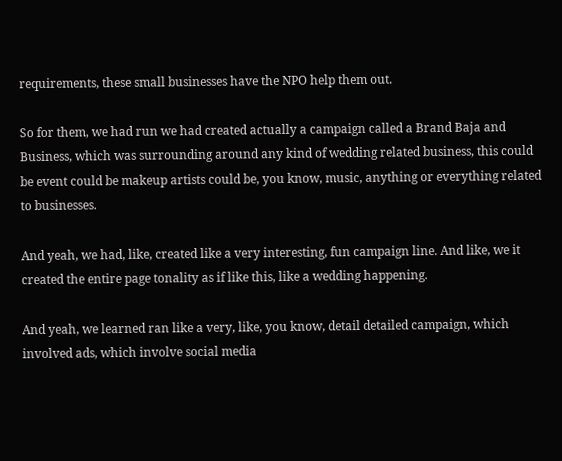requirements, these small businesses have the NPO help them out.

So for them, we had run we had created actually a campaign called a Brand Baja and Business, which was surrounding around any kind of wedding related business, this could be event could be makeup artists could be, you know, music, anything or everything related to businesses.

And yeah, we had, like, created like a very interesting, fun campaign line. And like, we it created the entire page tonality as if like this, like a wedding happening.

And yeah, we learned ran like a very, like, you know, detail detailed campaign, which involved ads, which involve social media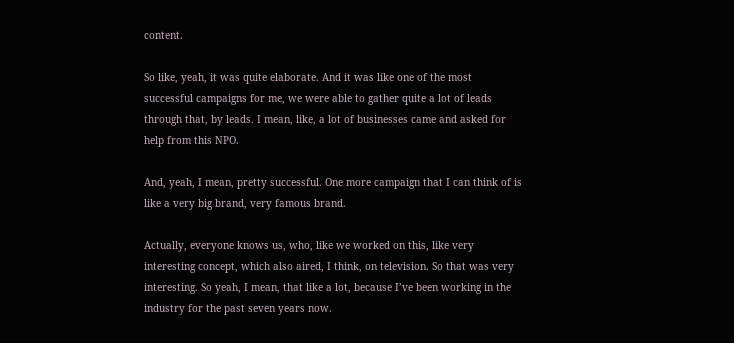content.

So like, yeah, it was quite elaborate. And it was like one of the most successful campaigns for me, we were able to gather quite a lot of leads through that, by leads. I mean, like, a lot of businesses came and asked for help from this NPO.

And, yeah, I mean, pretty successful. One more campaign that I can think of is like a very big brand, very famous brand.

Actually, everyone knows us, who, like we worked on this, like very interesting concept, which also aired, I think, on television. So that was very interesting. So yeah, I mean, that like a lot, because I’ve been working in the industry for the past seven years now.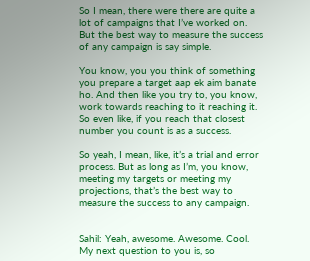So I mean, there were there are quite a lot of campaigns that I’ve worked on. But the best way to measure the success of any campaign is say simple.

You know, you you think of something you prepare a target aap ek aim banate ho. And then like you try to, you know, work towards reaching to it reaching it. So even like, if you reach that closest number you count is as a success.

So yeah, I mean, like, it’s a trial and error process. But as long as I’m, you know, meeting my targets or meeting my projections, that’s the best way to measure the success to any campaign.


Sahil: Yeah, awesome. Awesome. Cool. My next question to you is, so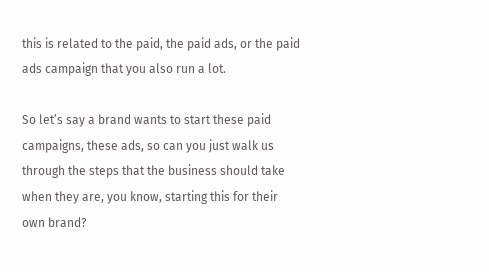this is related to the paid, the paid ads, or the paid ads campaign that you also run a lot.

So let’s say a brand wants to start these paid campaigns, these ads, so can you just walk us through the steps that the business should take when they are, you know, starting this for their own brand?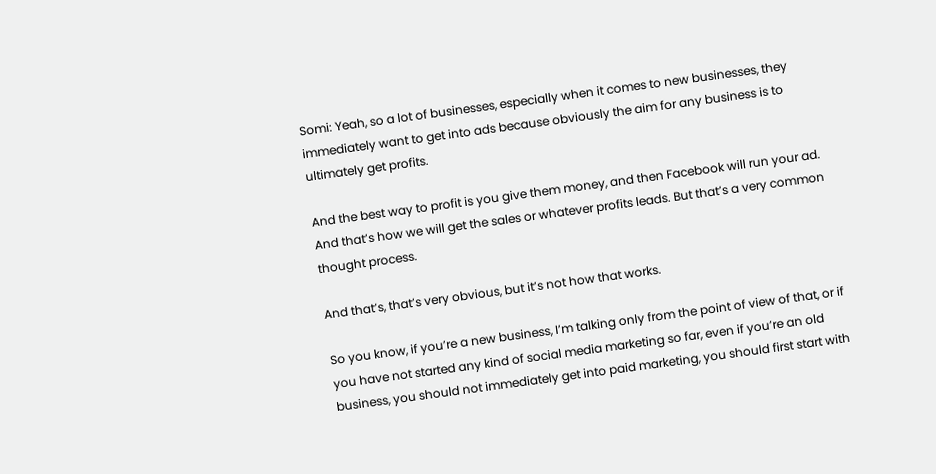Somi: Yeah, so a lot of businesses, especially when it comes to new businesses, they immediately want to get into ads because obviously the aim for any business is to ultimately get profits.

And the best way to profit is you give them money, and then Facebook will run your ad. And that’s how we will get the sales or whatever profits leads. But that’s a very common thought process.

And that’s, that’s very obvious, but it’s not how that works.

So you know, if you’re a new business, I’m talking only from the point of view of that, or if you have not started any kind of social media marketing so far, even if you’re an old business, you should not immediately get into paid marketing, you should first start with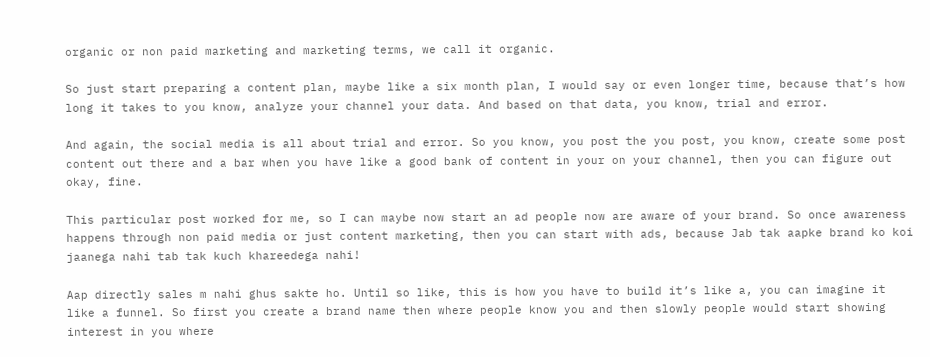organic or non paid marketing and marketing terms, we call it organic.

So just start preparing a content plan, maybe like a six month plan, I would say or even longer time, because that’s how long it takes to you know, analyze your channel your data. And based on that data, you know, trial and error.

And again, the social media is all about trial and error. So you know, you post the you post, you know, create some post content out there and a bar when you have like a good bank of content in your on your channel, then you can figure out okay, fine.

This particular post worked for me, so I can maybe now start an ad people now are aware of your brand. So once awareness happens through non paid media or just content marketing, then you can start with ads, because Jab tak aapke brand ko koi jaanega nahi tab tak kuch khareedega nahi!

Aap directly sales m nahi ghus sakte ho. Until so like, this is how you have to build it’s like a, you can imagine it like a funnel. So first you create a brand name then where people know you and then slowly people would start showing interest in you where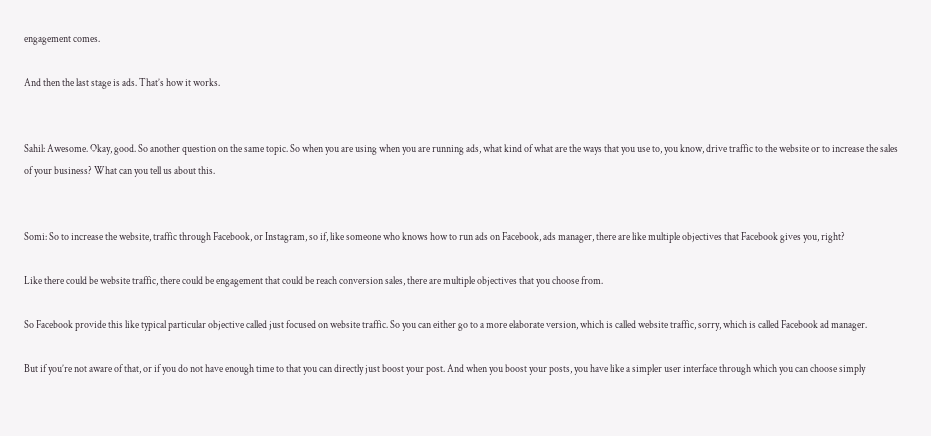engagement comes.

And then the last stage is ads. That’s how it works.


Sahil: Awesome. Okay, good. So another question on the same topic. So when you are using when you are running ads, what kind of what are the ways that you use to, you know, drive traffic to the website or to increase the sales of your business? What can you tell us about this.


Somi: So to increase the website, traffic through Facebook, or Instagram, so if, like someone who knows how to run ads on Facebook, ads manager, there are like multiple objectives that Facebook gives you, right?

Like there could be website traffic, there could be engagement that could be reach conversion sales, there are multiple objectives that you choose from.

So Facebook provide this like typical particular objective called just focused on website traffic. So you can either go to a more elaborate version, which is called website traffic, sorry, which is called Facebook ad manager.

But if you’re not aware of that, or if you do not have enough time to that you can directly just boost your post. And when you boost your posts, you have like a simpler user interface through which you can choose simply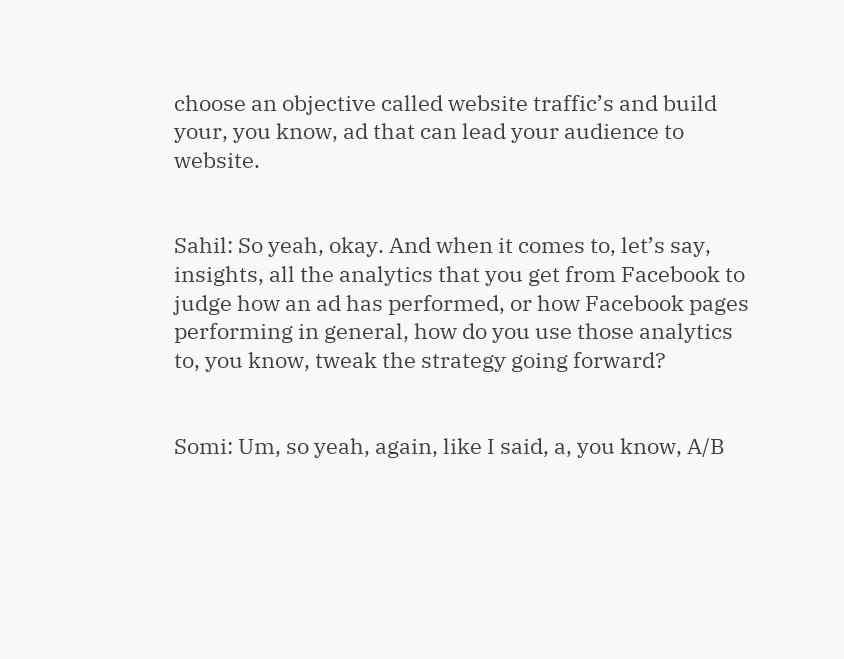choose an objective called website traffic’s and build your, you know, ad that can lead your audience to website.


Sahil: So yeah, okay. And when it comes to, let’s say, insights, all the analytics that you get from Facebook to judge how an ad has performed, or how Facebook pages performing in general, how do you use those analytics to, you know, tweak the strategy going forward?


Somi: Um, so yeah, again, like I said, a, you know, A/B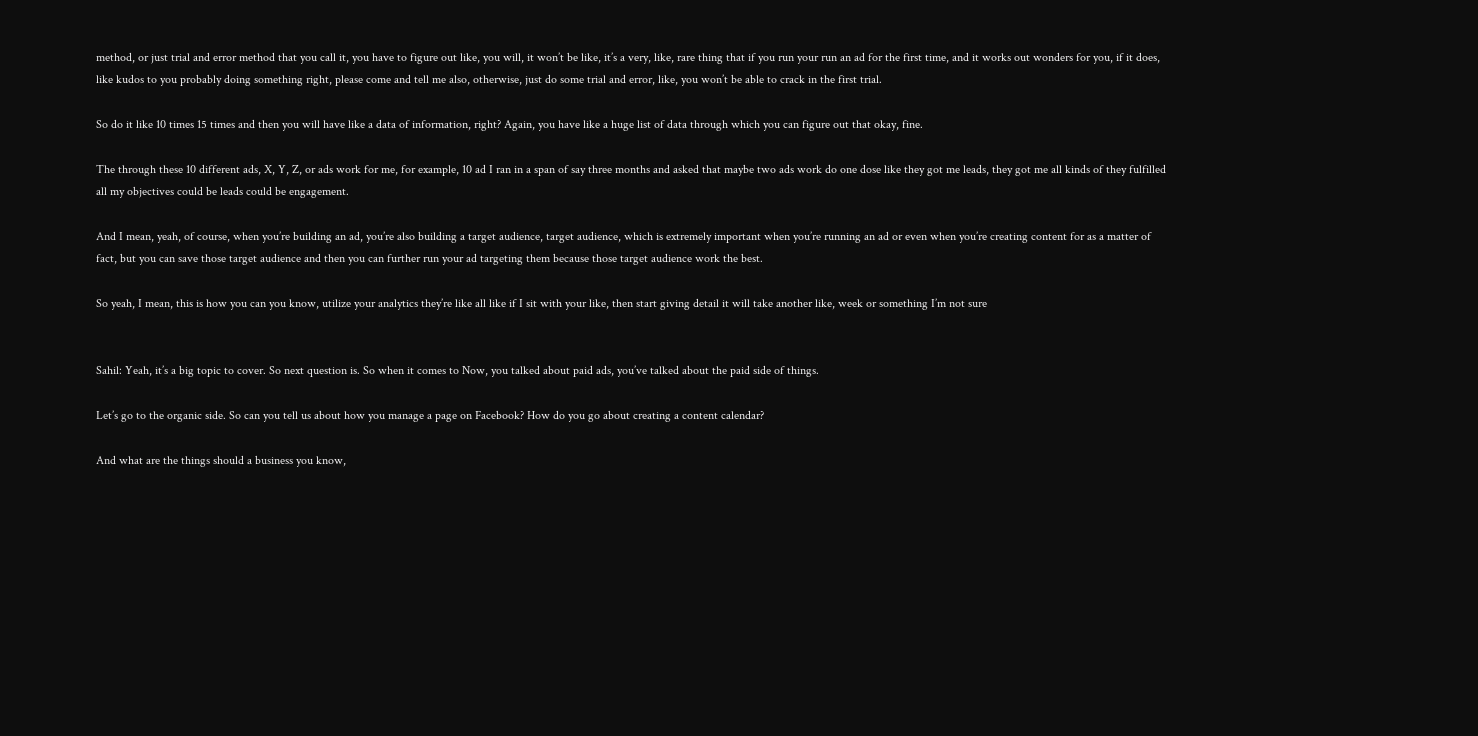method, or just trial and error method that you call it, you have to figure out like, you will, it won’t be like, it’s a very, like, rare thing that if you run your run an ad for the first time, and it works out wonders for you, if it does, like kudos to you probably doing something right, please come and tell me also, otherwise, just do some trial and error, like, you won’t be able to crack in the first trial.

So do it like 10 times 15 times and then you will have like a data of information, right? Again, you have like a huge list of data through which you can figure out that okay, fine.

The through these 10 different ads, X, Y, Z, or ads work for me, for example, 10 ad I ran in a span of say three months and asked that maybe two ads work do one dose like they got me leads, they got me all kinds of they fulfilled all my objectives could be leads could be engagement.

And I mean, yeah, of course, when you’re building an ad, you’re also building a target audience, target audience, which is extremely important when you’re running an ad or even when you’re creating content for as a matter of fact, but you can save those target audience and then you can further run your ad targeting them because those target audience work the best.

So yeah, I mean, this is how you can you know, utilize your analytics they’re like all like if I sit with your like, then start giving detail it will take another like, week or something I’m not sure


Sahil: Yeah, it’s a big topic to cover. So next question is. So when it comes to Now, you talked about paid ads, you’ve talked about the paid side of things.

Let’s go to the organic side. So can you tell us about how you manage a page on Facebook? How do you go about creating a content calendar?

And what are the things should a business you know,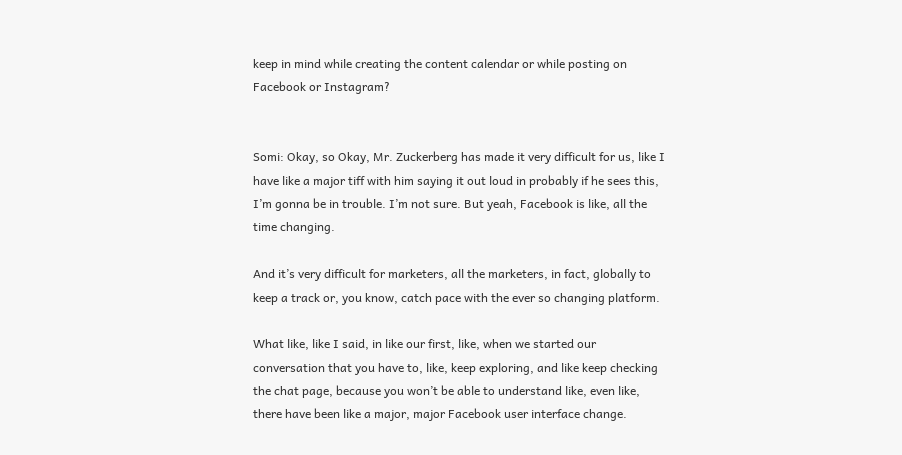keep in mind while creating the content calendar or while posting on Facebook or Instagram?


Somi: Okay, so Okay, Mr. Zuckerberg has made it very difficult for us, like I have like a major tiff with him saying it out loud in probably if he sees this, I’m gonna be in trouble. I’m not sure. But yeah, Facebook is like, all the time changing.

And it’s very difficult for marketers, all the marketers, in fact, globally to keep a track or, you know, catch pace with the ever so changing platform.

What like, like I said, in like our first, like, when we started our conversation that you have to, like, keep exploring, and like keep checking the chat page, because you won’t be able to understand like, even like, there have been like a major, major Facebook user interface change.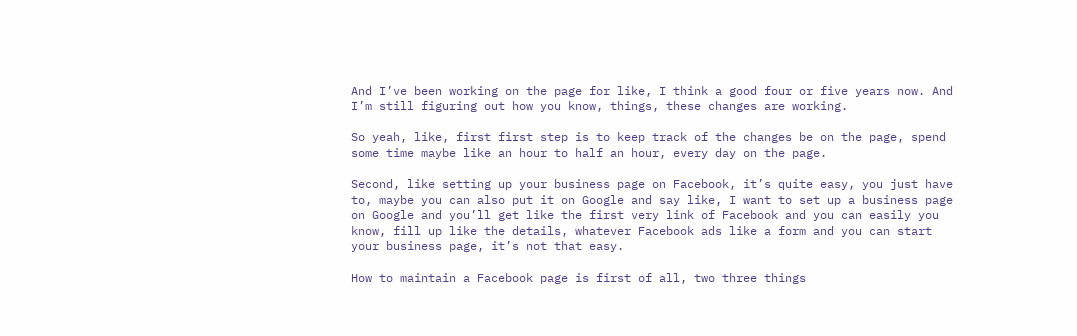And I’ve been working on the page for like, I think a good four or five years now. And I’m still figuring out how you know, things, these changes are working.

So yeah, like, first first step is to keep track of the changes be on the page, spend some time maybe like an hour to half an hour, every day on the page.

Second, like setting up your business page on Facebook, it’s quite easy, you just have to, maybe you can also put it on Google and say like, I want to set up a business page on Google and you’ll get like the first very link of Facebook and you can easily you know, fill up like the details, whatever Facebook ads like a form and you can start your business page, it’s not that easy.

How to maintain a Facebook page is first of all, two three things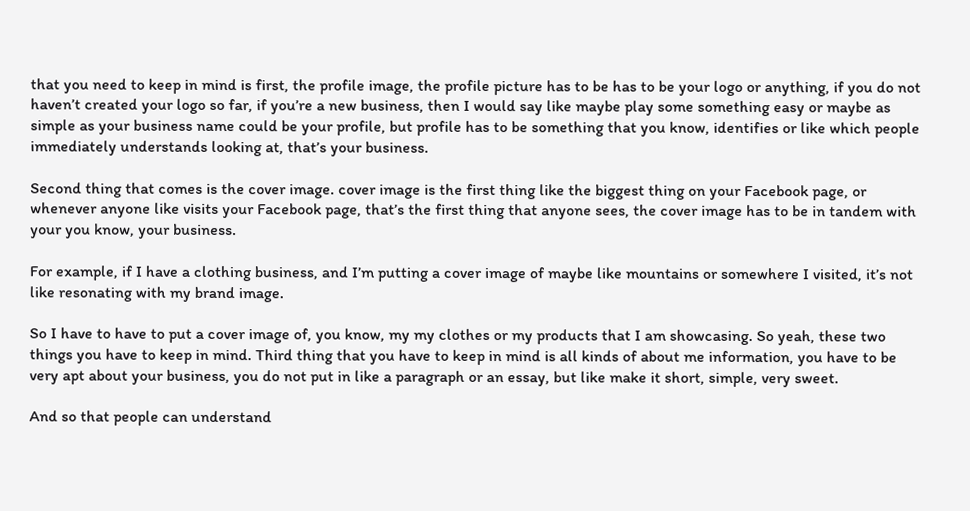that you need to keep in mind is first, the profile image, the profile picture has to be has to be your logo or anything, if you do not haven’t created your logo so far, if you’re a new business, then I would say like maybe play some something easy or maybe as simple as your business name could be your profile, but profile has to be something that you know, identifies or like which people immediately understands looking at, that’s your business.

Second thing that comes is the cover image. cover image is the first thing like the biggest thing on your Facebook page, or whenever anyone like visits your Facebook page, that’s the first thing that anyone sees, the cover image has to be in tandem with your you know, your business.

For example, if I have a clothing business, and I’m putting a cover image of maybe like mountains or somewhere I visited, it’s not like resonating with my brand image.

So I have to have to put a cover image of, you know, my my clothes or my products that I am showcasing. So yeah, these two things you have to keep in mind. Third thing that you have to keep in mind is all kinds of about me information, you have to be very apt about your business, you do not put in like a paragraph or an essay, but like make it short, simple, very sweet.

And so that people can understand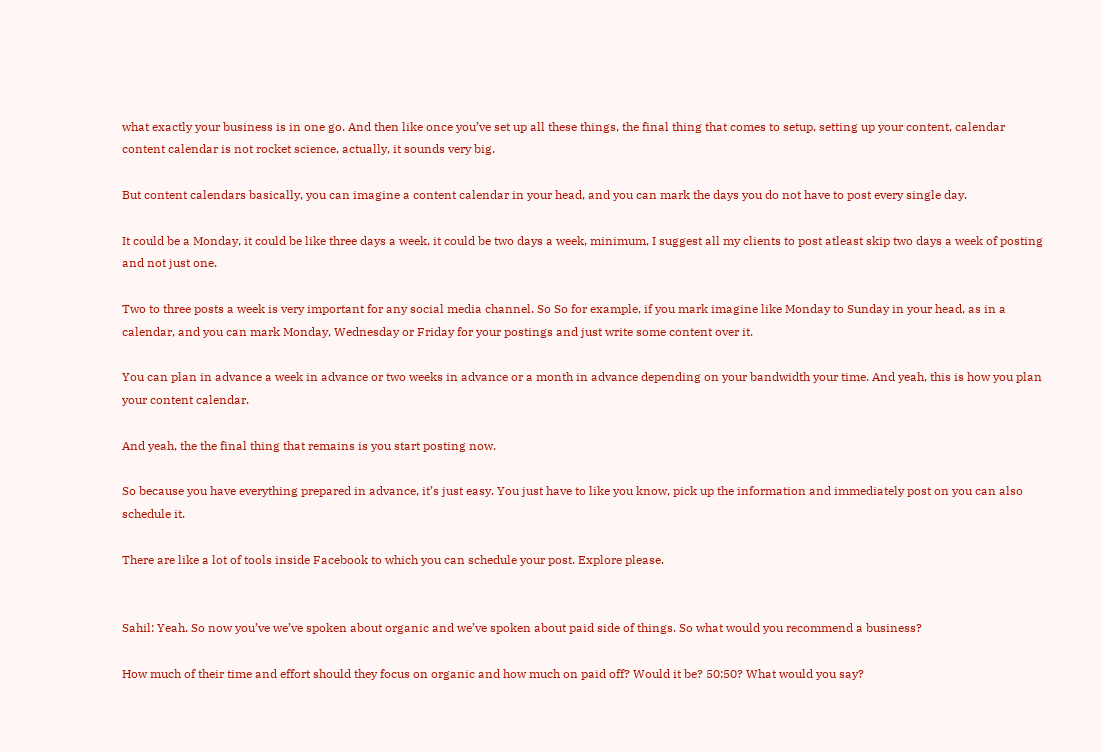what exactly your business is in one go. And then like once you’ve set up all these things, the final thing that comes to setup, setting up your content, calendar content calendar is not rocket science, actually, it sounds very big.

But content calendars basically, you can imagine a content calendar in your head, and you can mark the days you do not have to post every single day.

It could be a Monday, it could be like three days a week, it could be two days a week, minimum, I suggest all my clients to post atleast skip two days a week of posting and not just one.

Two to three posts a week is very important for any social media channel. So So for example, if you mark imagine like Monday to Sunday in your head, as in a calendar, and you can mark Monday, Wednesday or Friday for your postings and just write some content over it.

You can plan in advance a week in advance or two weeks in advance or a month in advance depending on your bandwidth your time. And yeah, this is how you plan your content calendar.

And yeah, the the final thing that remains is you start posting now.

So because you have everything prepared in advance, it’s just easy. You just have to like you know, pick up the information and immediately post on you can also schedule it.

There are like a lot of tools inside Facebook to which you can schedule your post. Explore please.


Sahil: Yeah. So now you’ve we’ve spoken about organic and we’ve spoken about paid side of things. So what would you recommend a business?

How much of their time and effort should they focus on organic and how much on paid off? Would it be? 50:50? What would you say?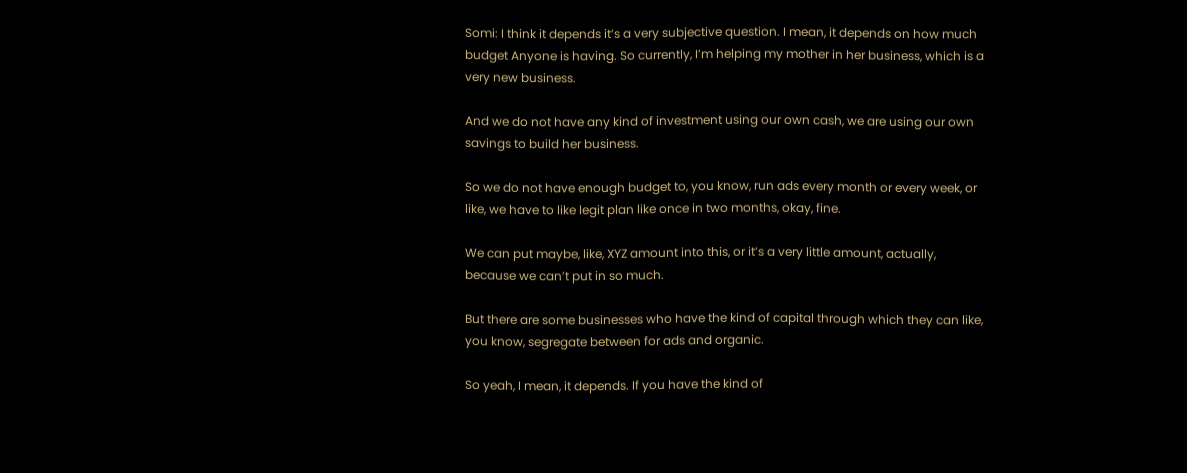Somi: I think it depends it’s a very subjective question. I mean, it depends on how much budget Anyone is having. So currently, I’m helping my mother in her business, which is a very new business.

And we do not have any kind of investment using our own cash, we are using our own savings to build her business.

So we do not have enough budget to, you know, run ads every month or every week, or like, we have to like legit plan like once in two months, okay, fine.

We can put maybe, like, XYZ amount into this, or it’s a very little amount, actually, because we can’t put in so much.

But there are some businesses who have the kind of capital through which they can like, you know, segregate between for ads and organic.

So yeah, I mean, it depends. If you have the kind of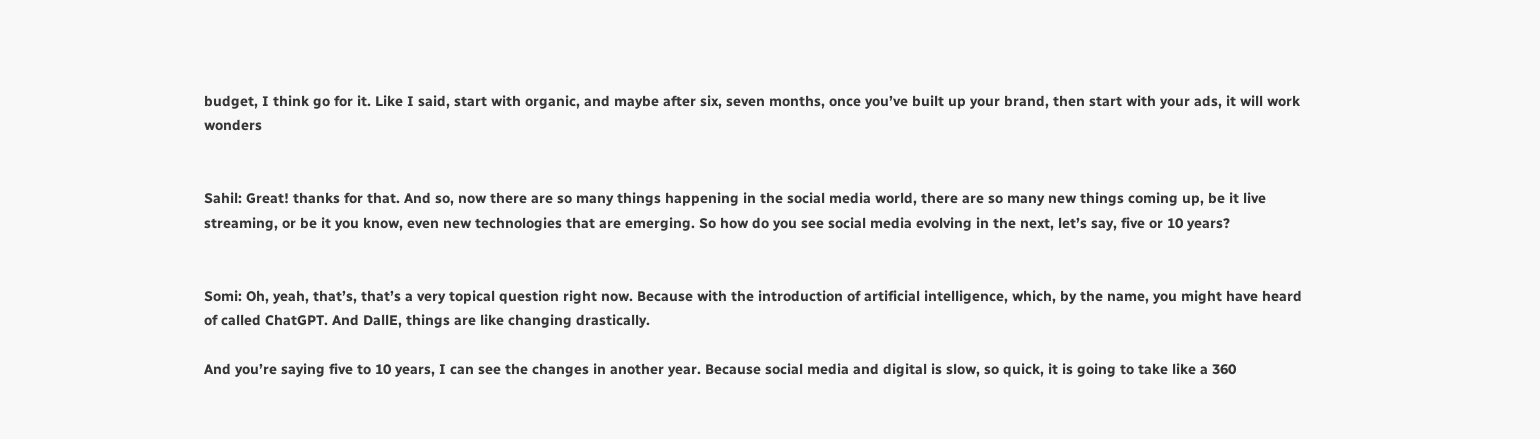budget, I think go for it. Like I said, start with organic, and maybe after six, seven months, once you’ve built up your brand, then start with your ads, it will work wonders


Sahil: Great! thanks for that. And so, now there are so many things happening in the social media world, there are so many new things coming up, be it live streaming, or be it you know, even new technologies that are emerging. So how do you see social media evolving in the next, let’s say, five or 10 years?


Somi: Oh, yeah, that’s, that’s a very topical question right now. Because with the introduction of artificial intelligence, which, by the name, you might have heard of called ChatGPT. And DallE, things are like changing drastically.

And you’re saying five to 10 years, I can see the changes in another year. Because social media and digital is slow, so quick, it is going to take like a 360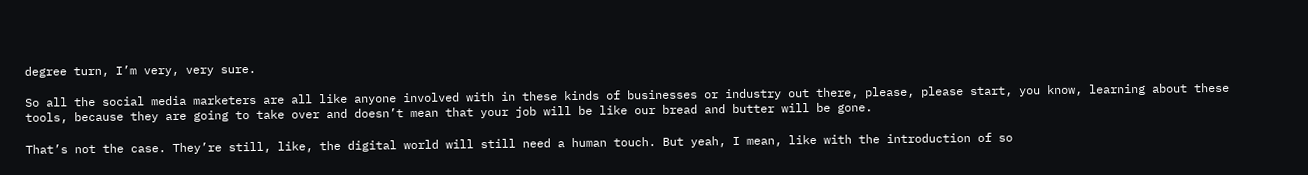degree turn, I’m very, very sure.

So all the social media marketers are all like anyone involved with in these kinds of businesses or industry out there, please, please start, you know, learning about these tools, because they are going to take over and doesn’t mean that your job will be like our bread and butter will be gone.

That’s not the case. They’re still, like, the digital world will still need a human touch. But yeah, I mean, like with the introduction of so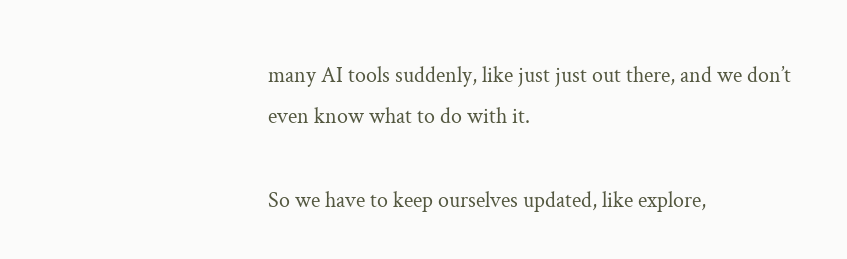many AI tools suddenly, like just just out there, and we don’t even know what to do with it.

So we have to keep ourselves updated, like explore,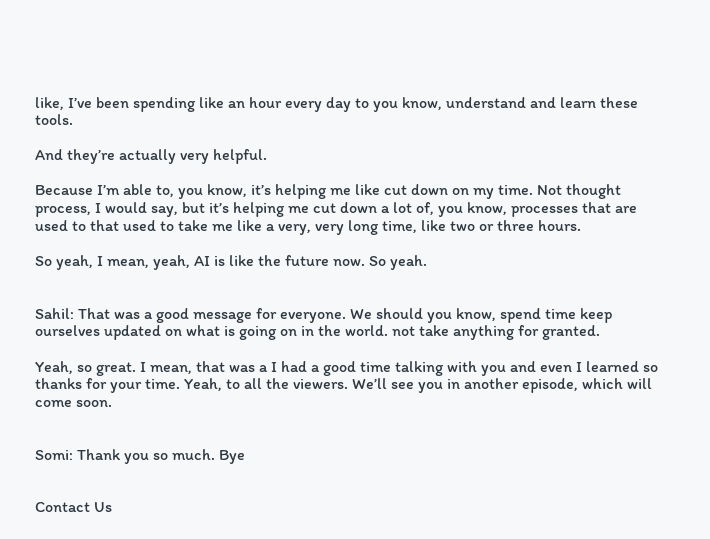like, I’ve been spending like an hour every day to you know, understand and learn these tools.

And they’re actually very helpful.

Because I’m able to, you know, it’s helping me like cut down on my time. Not thought process, I would say, but it’s helping me cut down a lot of, you know, processes that are used to that used to take me like a very, very long time, like two or three hours.

So yeah, I mean, yeah, AI is like the future now. So yeah.


Sahil: That was a good message for everyone. We should you know, spend time keep ourselves updated on what is going on in the world. not take anything for granted.

Yeah, so great. I mean, that was a I had a good time talking with you and even I learned so thanks for your time. Yeah, to all the viewers. We’ll see you in another episode, which will come soon.


Somi: Thank you so much. Bye


Contact Us